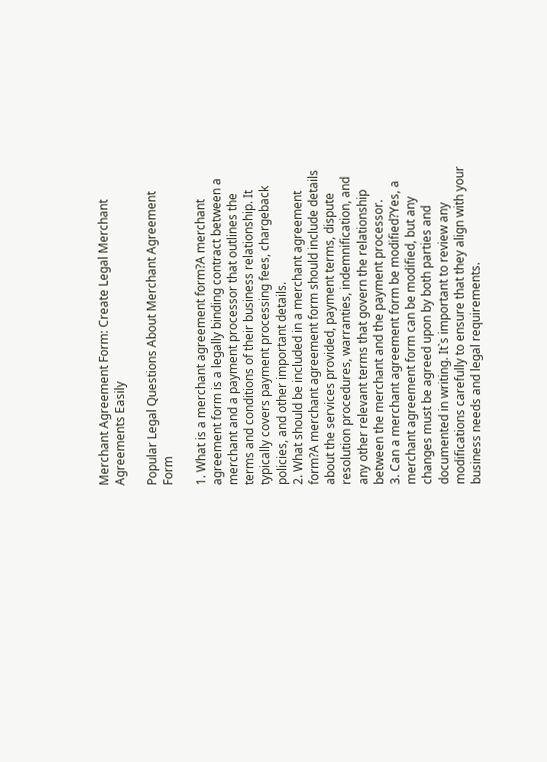Merchant Agreement Form: Create Legal Merchant Agreements Easily

Popular Legal Questions About Merchant Agreement Form

1. What is a merchant agreement form?A merchant agreement form is a legally binding contract between a merchant and a payment processor that outlines the terms and conditions of their business relationship. It typically covers payment processing fees, chargeback policies, and other important details.
2. What should be included in a merchant agreement form?A merchant agreement form should include details about the services provided, payment terms, dispute resolution procedures, warranties, indemnification, and any other relevant terms that govern the relationship between the merchant and the payment processor.
3. Can a merchant agreement form be modified?Yes, a merchant agreement form can be modified, but any changes must be agreed upon by both parties and documented in writing. It`s important to review any modifications carefully to ensure that they align with your business needs and legal requirements.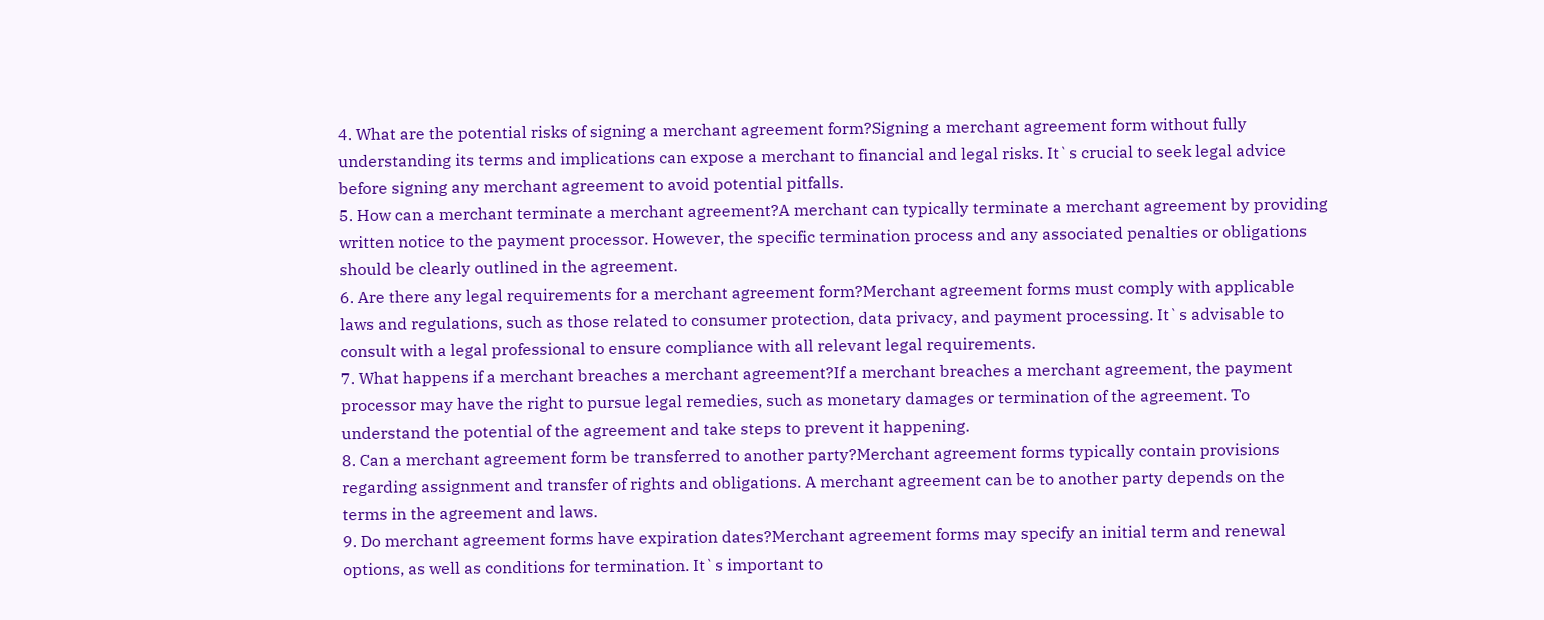4. What are the potential risks of signing a merchant agreement form?Signing a merchant agreement form without fully understanding its terms and implications can expose a merchant to financial and legal risks. It`s crucial to seek legal advice before signing any merchant agreement to avoid potential pitfalls.
5. How can a merchant terminate a merchant agreement?A merchant can typically terminate a merchant agreement by providing written notice to the payment processor. However, the specific termination process and any associated penalties or obligations should be clearly outlined in the agreement.
6. Are there any legal requirements for a merchant agreement form?Merchant agreement forms must comply with applicable laws and regulations, such as those related to consumer protection, data privacy, and payment processing. It`s advisable to consult with a legal professional to ensure compliance with all relevant legal requirements.
7. What happens if a merchant breaches a merchant agreement?If a merchant breaches a merchant agreement, the payment processor may have the right to pursue legal remedies, such as monetary damages or termination of the agreement. To understand the potential of the agreement and take steps to prevent it happening.
8. Can a merchant agreement form be transferred to another party?Merchant agreement forms typically contain provisions regarding assignment and transfer of rights and obligations. A merchant agreement can be to another party depends on the terms in the agreement and laws.
9. Do merchant agreement forms have expiration dates?Merchant agreement forms may specify an initial term and renewal options, as well as conditions for termination. It`s important to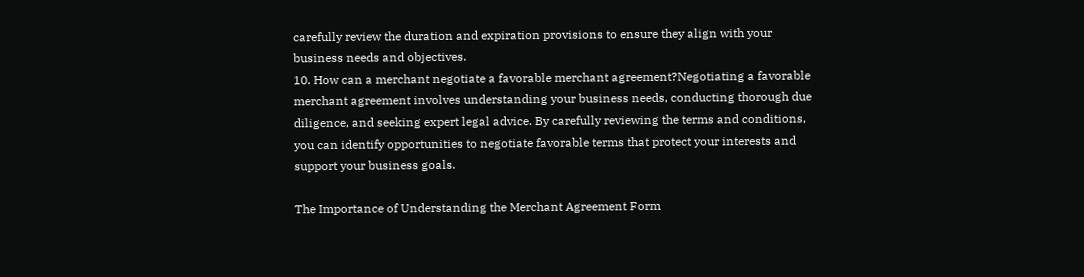carefully review the duration and expiration provisions to ensure they align with your business needs and objectives.
10. How can a merchant negotiate a favorable merchant agreement?Negotiating a favorable merchant agreement involves understanding your business needs, conducting thorough due diligence, and seeking expert legal advice. By carefully reviewing the terms and conditions, you can identify opportunities to negotiate favorable terms that protect your interests and support your business goals.

The Importance of Understanding the Merchant Agreement Form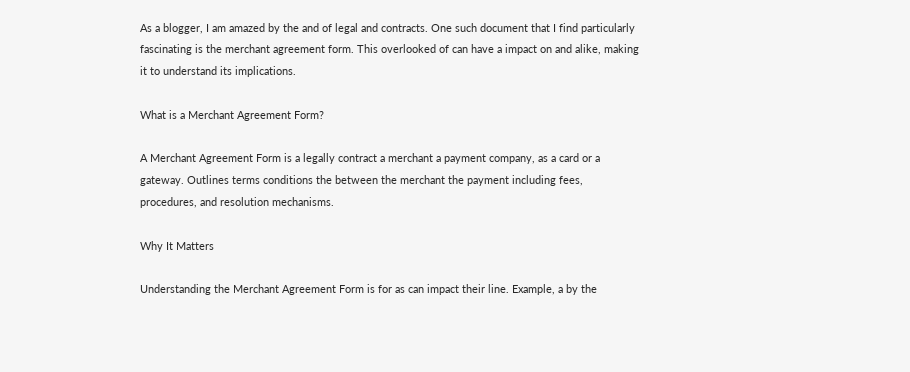As a blogger, I am amazed by the and of legal and contracts. One such document that I find particularly fascinating is the merchant agreement form. This overlooked of can have a impact on and alike, making it to understand its implications.

What is a Merchant Agreement Form?

A Merchant Agreement Form is a legally contract a merchant a payment company, as a card or a gateway. Outlines terms conditions the between the merchant the payment including fees, procedures, and resolution mechanisms.

Why It Matters

Understanding the Merchant Agreement Form is for as can impact their line. Example, a by the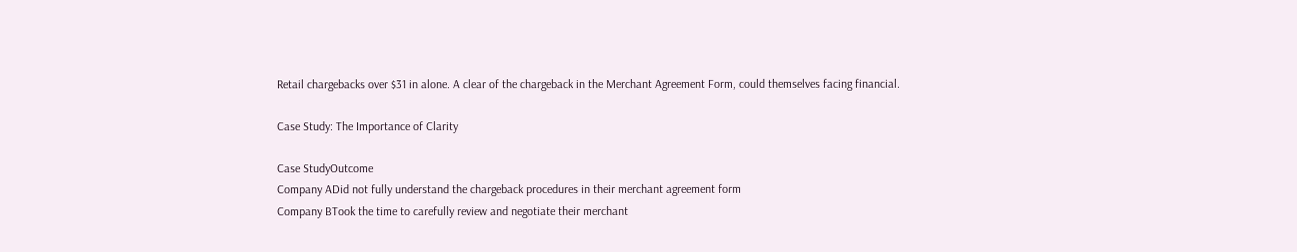Retail chargebacks over $31 in alone. A clear of the chargeback in the Merchant Agreement Form, could themselves facing financial.

Case Study: The Importance of Clarity

Case StudyOutcome
Company ADid not fully understand the chargeback procedures in their merchant agreement form
Company BTook the time to carefully review and negotiate their merchant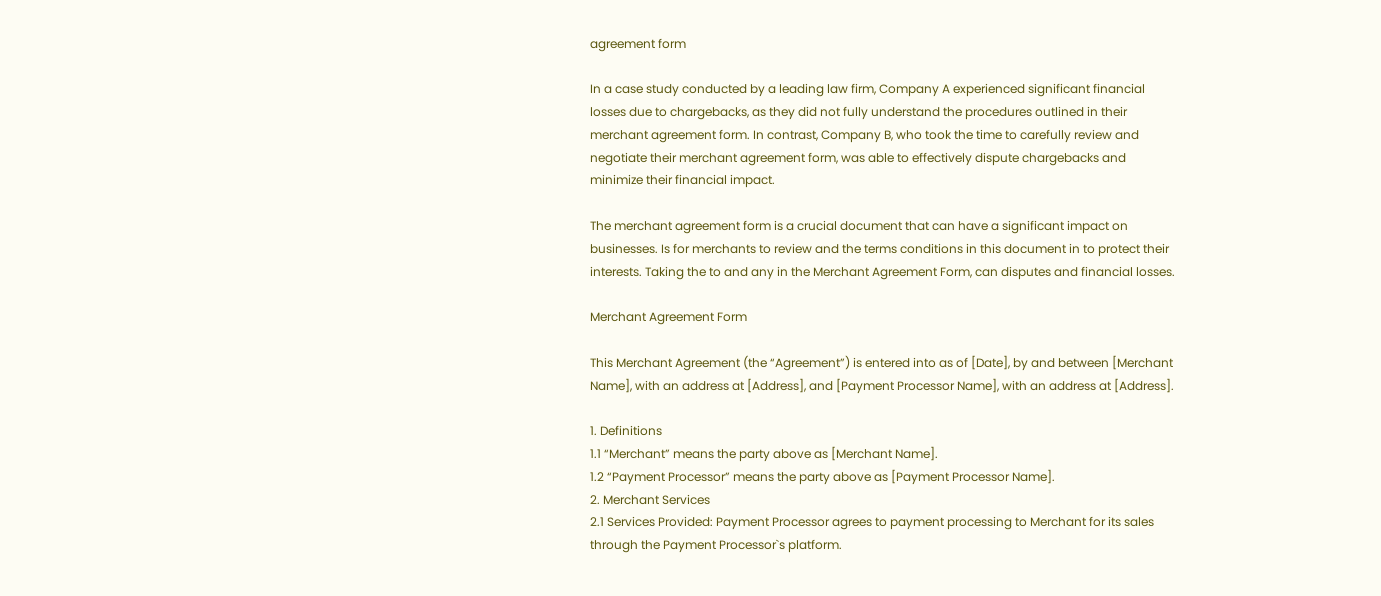agreement form

In a case study conducted by a leading law firm, Company A experienced significant financial losses due to chargebacks, as they did not fully understand the procedures outlined in their merchant agreement form. In contrast, Company B, who took the time to carefully review and negotiate their merchant agreement form, was able to effectively dispute chargebacks and minimize their financial impact.

The merchant agreement form is a crucial document that can have a significant impact on businesses. Is for merchants to review and the terms conditions in this document in to protect their interests. Taking the to and any in the Merchant Agreement Form, can disputes and financial losses.

Merchant Agreement Form

This Merchant Agreement (the “Agreement”) is entered into as of [Date], by and between [Merchant Name], with an address at [Address], and [Payment Processor Name], with an address at [Address].

1. Definitions
1.1 “Merchant” means the party above as [Merchant Name].
1.2 “Payment Processor” means the party above as [Payment Processor Name].
2. Merchant Services
2.1 Services Provided: Payment Processor agrees to payment processing to Merchant for its sales through the Payment Processor`s platform.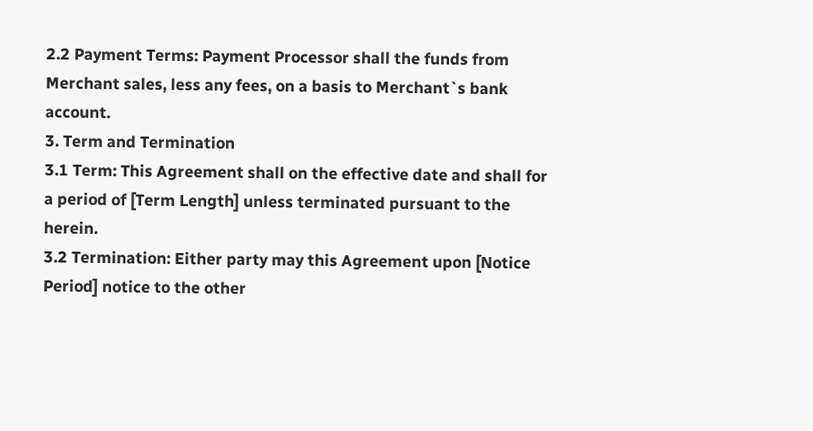2.2 Payment Terms: Payment Processor shall the funds from Merchant sales, less any fees, on a basis to Merchant`s bank account.
3. Term and Termination
3.1 Term: This Agreement shall on the effective date and shall for a period of [Term Length] unless terminated pursuant to the herein.
3.2 Termination: Either party may this Agreement upon [Notice Period] notice to the other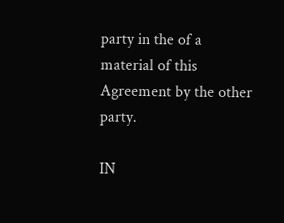party in the of a material of this Agreement by the other party.

IN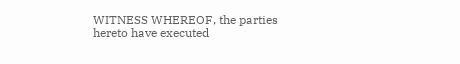WITNESS WHEREOF, the parties hereto have executed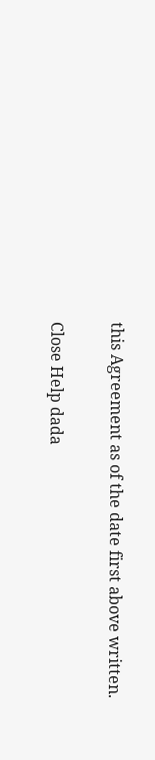this Agreement as of the date first above written.

Close Help dada